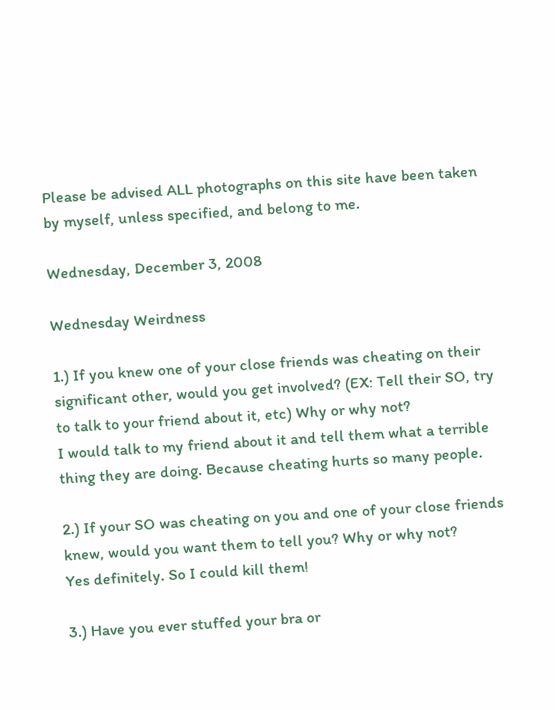Please be advised ALL photographs on this site have been taken by myself, unless specified, and belong to me.

Wednesday, December 3, 2008

Wednesday Weirdness

1.) If you knew one of your close friends was cheating on their significant other, would you get involved? (EX: Tell their SO, try to talk to your friend about it, etc) Why or why not?
I would talk to my friend about it and tell them what a terrible thing they are doing. Because cheating hurts so many people.

2.) If your SO was cheating on you and one of your close friends knew, would you want them to tell you? Why or why not?
Yes definitely. So I could kill them!

3.) Have you ever stuffed your bra or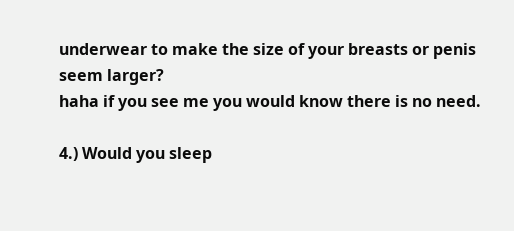underwear to make the size of your breasts or penis seem larger?
haha if you see me you would know there is no need.

4.) Would you sleep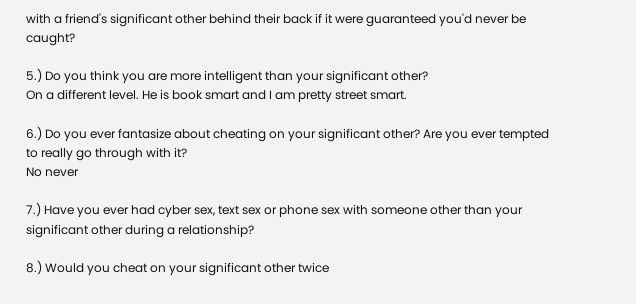with a friend's significant other behind their back if it were guaranteed you'd never be caught?

5.) Do you think you are more intelligent than your significant other?
On a different level. He is book smart and I am pretty street smart.

6.) Do you ever fantasize about cheating on your significant other? Are you ever tempted to really go through with it?
No never

7.) Have you ever had cyber sex, text sex or phone sex with someone other than your significant other during a relationship?

8.) Would you cheat on your significant other twice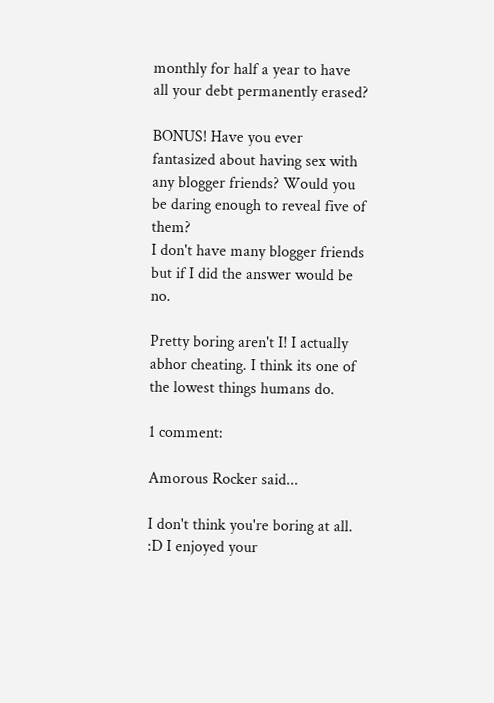monthly for half a year to have all your debt permanently erased?

BONUS! Have you ever fantasized about having sex with any blogger friends? Would you be daring enough to reveal five of them?
I don't have many blogger friends but if I did the answer would be no.

Pretty boring aren't I! I actually abhor cheating. I think its one of the lowest things humans do.

1 comment:

Amorous Rocker said...

I don't think you're boring at all. :D I enjoyed your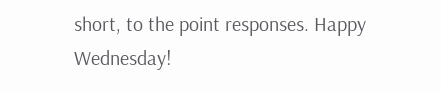short, to the point responses. Happy Wednesday!